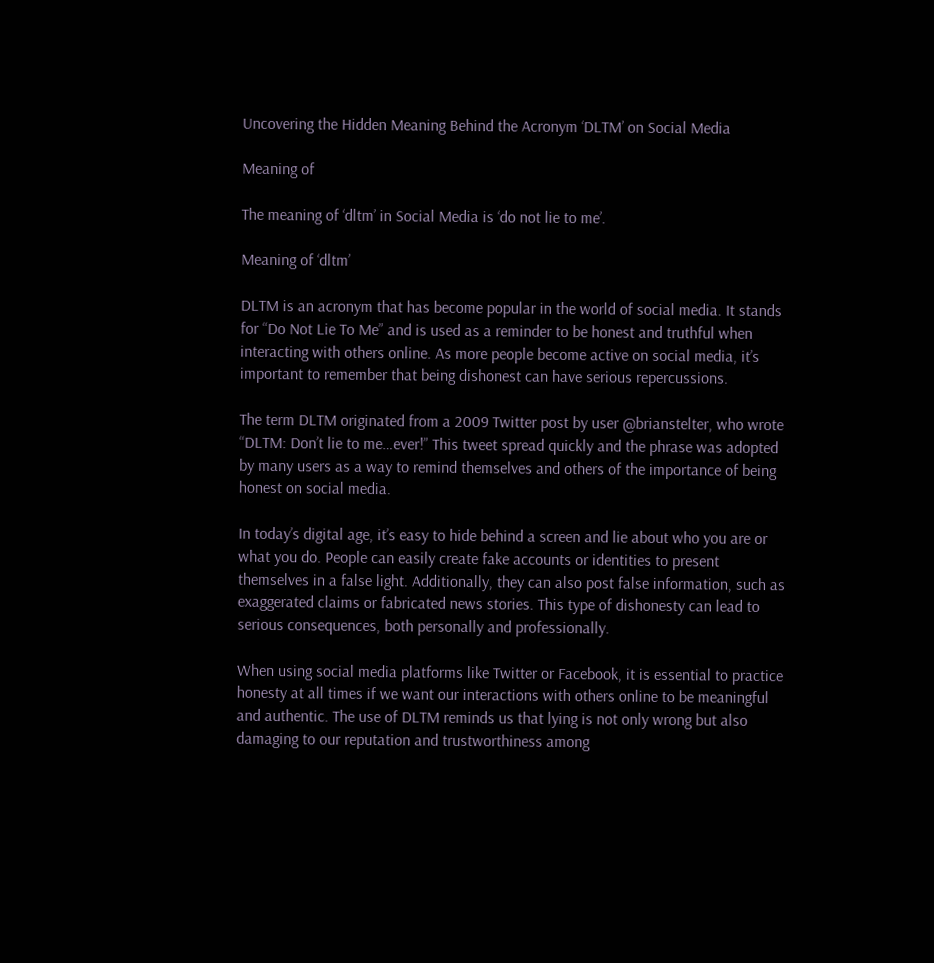Uncovering the Hidden Meaning Behind the Acronym ‘DLTM’ on Social Media

Meaning of

The meaning of ‘dltm’ in Social Media is ‘do not lie to me’.

Meaning of ‘dltm’

DLTM is an acronym that has become popular in the world of social media. It stands for “Do Not Lie To Me” and is used as a reminder to be honest and truthful when interacting with others online. As more people become active on social media, it’s important to remember that being dishonest can have serious repercussions.

The term DLTM originated from a 2009 Twitter post by user @brianstelter, who wrote “DLTM: Don’t lie to me…ever!” This tweet spread quickly and the phrase was adopted by many users as a way to remind themselves and others of the importance of being honest on social media.

In today’s digital age, it’s easy to hide behind a screen and lie about who you are or what you do. People can easily create fake accounts or identities to present themselves in a false light. Additionally, they can also post false information, such as exaggerated claims or fabricated news stories. This type of dishonesty can lead to serious consequences, both personally and professionally.

When using social media platforms like Twitter or Facebook, it is essential to practice honesty at all times if we want our interactions with others online to be meaningful and authentic. The use of DLTM reminds us that lying is not only wrong but also damaging to our reputation and trustworthiness among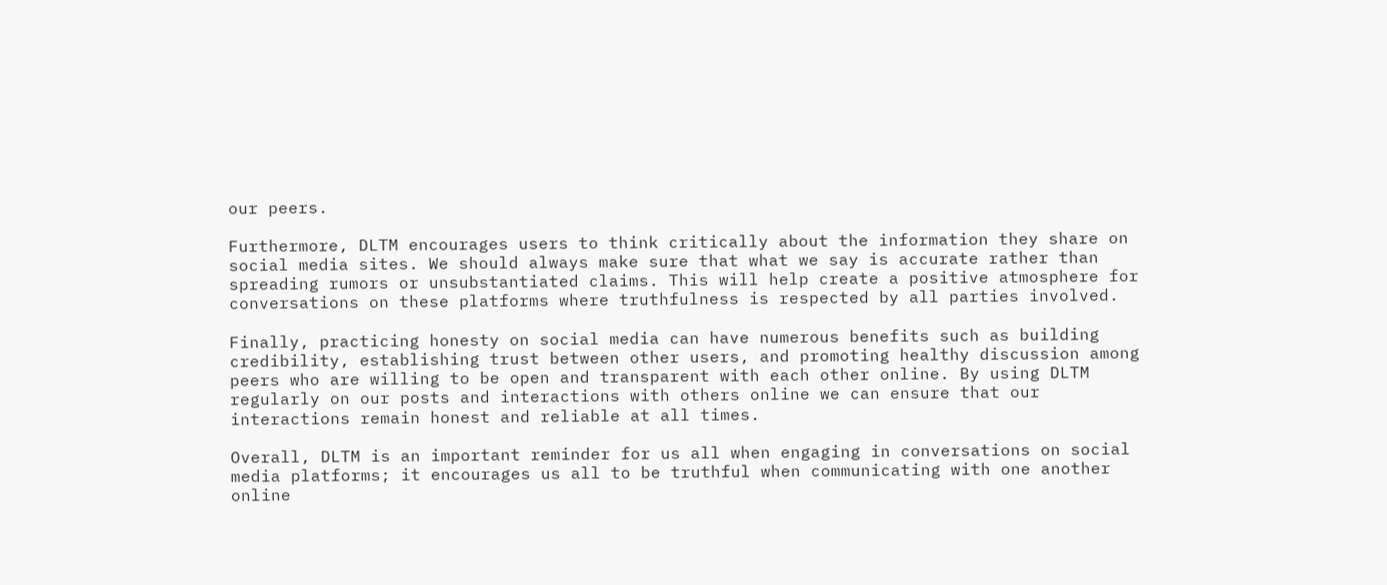our peers.

Furthermore, DLTM encourages users to think critically about the information they share on social media sites. We should always make sure that what we say is accurate rather than spreading rumors or unsubstantiated claims. This will help create a positive atmosphere for conversations on these platforms where truthfulness is respected by all parties involved.

Finally, practicing honesty on social media can have numerous benefits such as building credibility, establishing trust between other users, and promoting healthy discussion among peers who are willing to be open and transparent with each other online. By using DLTM regularly on our posts and interactions with others online we can ensure that our interactions remain honest and reliable at all times.

Overall, DLTM is an important reminder for us all when engaging in conversations on social media platforms; it encourages us all to be truthful when communicating with one another online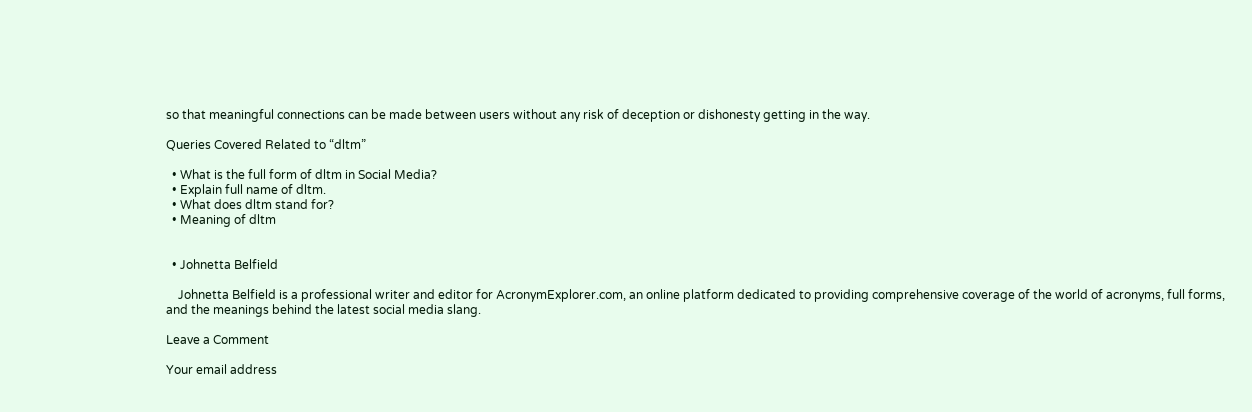so that meaningful connections can be made between users without any risk of deception or dishonesty getting in the way.

Queries Covered Related to “dltm”

  • What is the full form of dltm in Social Media?
  • Explain full name of dltm.
  • What does dltm stand for?
  • Meaning of dltm


  • Johnetta Belfield

    Johnetta Belfield is a professional writer and editor for AcronymExplorer.com, an online platform dedicated to providing comprehensive coverage of the world of acronyms, full forms, and the meanings behind the latest social media slang.

Leave a Comment

Your email address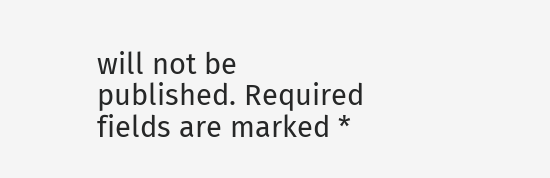will not be published. Required fields are marked *